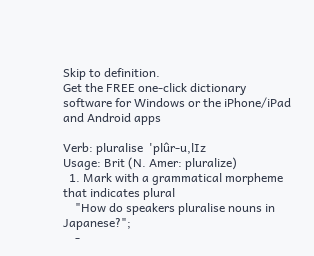Skip to definition.
Get the FREE one-click dictionary software for Windows or the iPhone/iPad and Android apps

Verb: pluralise  'plûr-u,lIz
Usage: Brit (N. Amer: pluralize)
  1. Mark with a grammatical morpheme that indicates plural
    "How do speakers pluralise nouns in Japanese?";
    -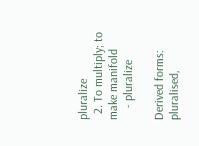pluralize
  2. To multiply; to make manifold
    - pluralize

Derived forms: pluralised,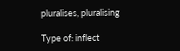pluralises, pluralising

Type of: inflect